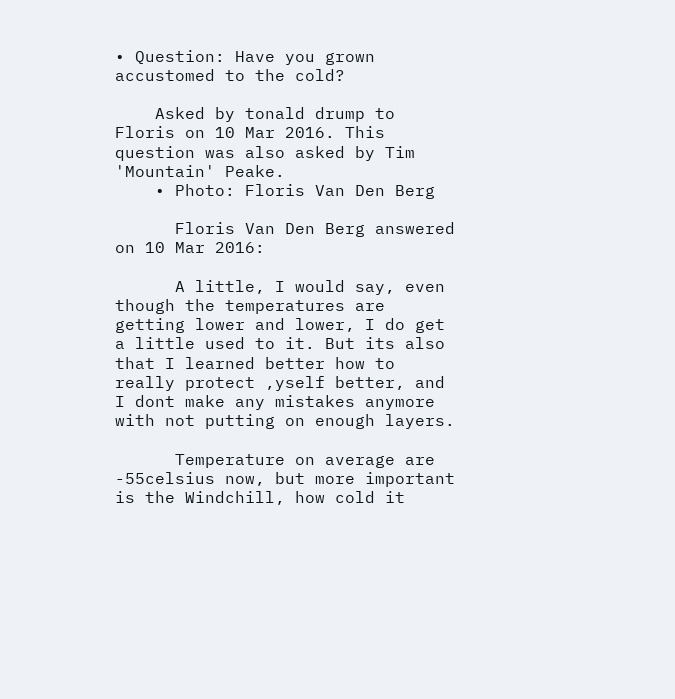• Question: Have you grown accustomed to the cold?

    Asked by tonald drump to Floris on 10 Mar 2016. This question was also asked by Tim 'Mountain' Peake.
    • Photo: Floris Van Den Berg

      Floris Van Den Berg answered on 10 Mar 2016:

      A little, I would say, even though the temperatures are getting lower and lower, I do get a little used to it. But its also that I learned better how to really protect ,yself better, and I dont make any mistakes anymore with not putting on enough layers.

      Temperature on average are -55celsius now, but more important is the Windchill, how cold it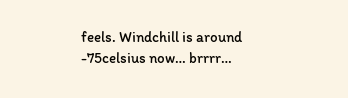feels. Windchill is around -75celsius now… brrrr…